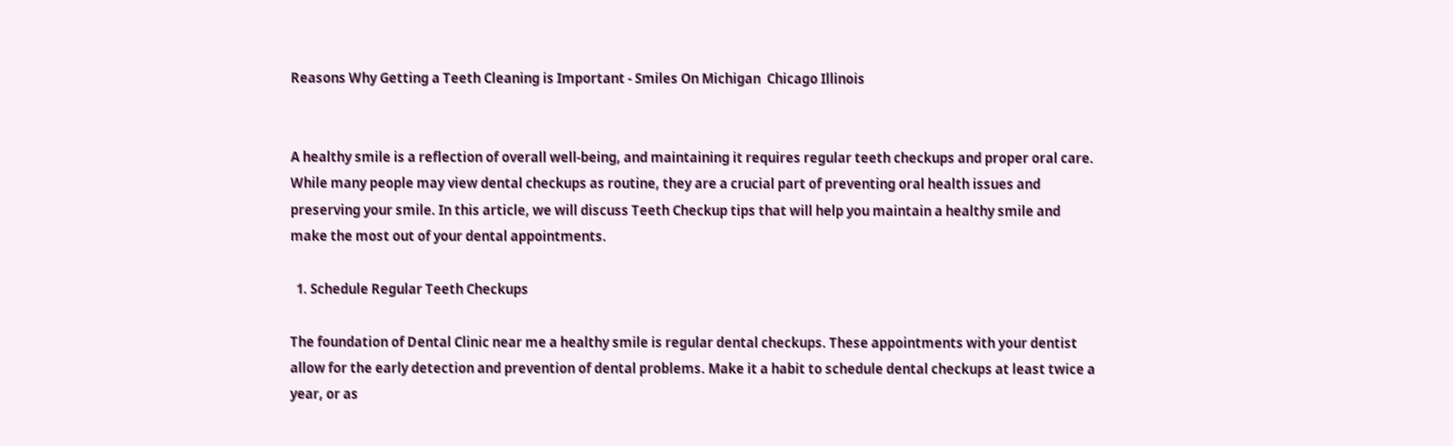Reasons Why Getting a Teeth Cleaning is Important - Smiles On Michigan  Chicago Illinois


A healthy smile is a reflection of overall well-being, and maintaining it requires regular teeth checkups and proper oral care. While many people may view dental checkups as routine, they are a crucial part of preventing oral health issues and preserving your smile. In this article, we will discuss Teeth Checkup tips that will help you maintain a healthy smile and make the most out of your dental appointments.

  1. Schedule Regular Teeth Checkups

The foundation of Dental Clinic near me a healthy smile is regular dental checkups. These appointments with your dentist allow for the early detection and prevention of dental problems. Make it a habit to schedule dental checkups at least twice a year, or as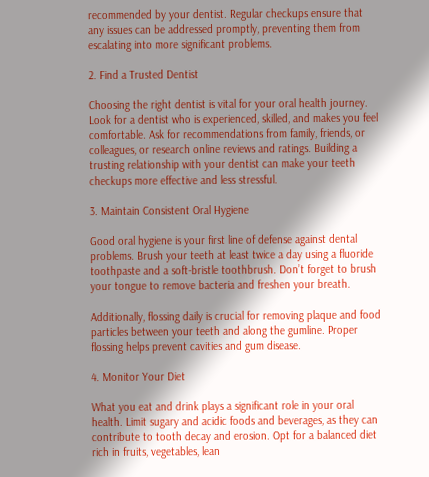recommended by your dentist. Regular checkups ensure that any issues can be addressed promptly, preventing them from escalating into more significant problems.

2. Find a Trusted Dentist

Choosing the right dentist is vital for your oral health journey. Look for a dentist who is experienced, skilled, and makes you feel comfortable. Ask for recommendations from family, friends, or colleagues, or research online reviews and ratings. Building a trusting relationship with your dentist can make your teeth checkups more effective and less stressful.

3. Maintain Consistent Oral Hygiene

Good oral hygiene is your first line of defense against dental problems. Brush your teeth at least twice a day using a fluoride toothpaste and a soft-bristle toothbrush. Don’t forget to brush your tongue to remove bacteria and freshen your breath.

Additionally, flossing daily is crucial for removing plaque and food particles between your teeth and along the gumline. Proper flossing helps prevent cavities and gum disease.

4. Monitor Your Diet

What you eat and drink plays a significant role in your oral health. Limit sugary and acidic foods and beverages, as they can contribute to tooth decay and erosion. Opt for a balanced diet rich in fruits, vegetables, lean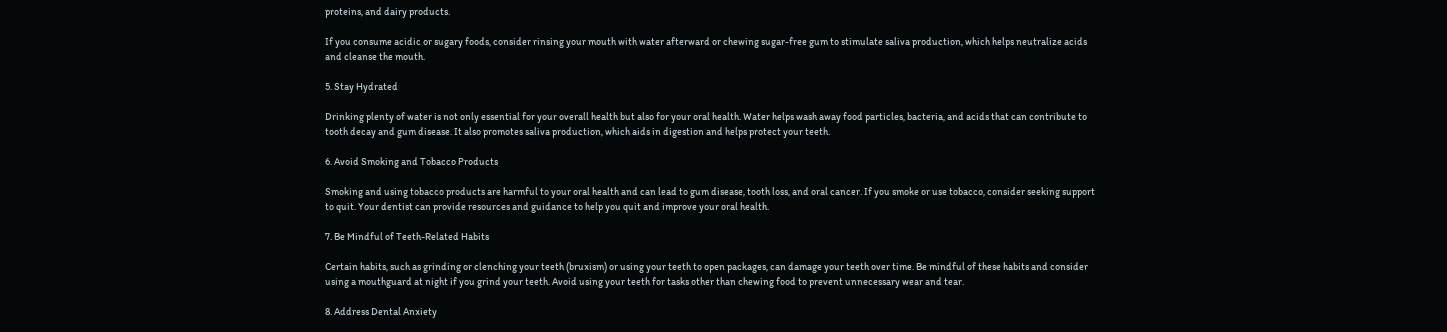proteins, and dairy products.

If you consume acidic or sugary foods, consider rinsing your mouth with water afterward or chewing sugar-free gum to stimulate saliva production, which helps neutralize acids and cleanse the mouth.

5. Stay Hydrated

Drinking plenty of water is not only essential for your overall health but also for your oral health. Water helps wash away food particles, bacteria, and acids that can contribute to tooth decay and gum disease. It also promotes saliva production, which aids in digestion and helps protect your teeth.

6. Avoid Smoking and Tobacco Products

Smoking and using tobacco products are harmful to your oral health and can lead to gum disease, tooth loss, and oral cancer. If you smoke or use tobacco, consider seeking support to quit. Your dentist can provide resources and guidance to help you quit and improve your oral health.

7. Be Mindful of Teeth-Related Habits

Certain habits, such as grinding or clenching your teeth (bruxism) or using your teeth to open packages, can damage your teeth over time. Be mindful of these habits and consider using a mouthguard at night if you grind your teeth. Avoid using your teeth for tasks other than chewing food to prevent unnecessary wear and tear.

8. Address Dental Anxiety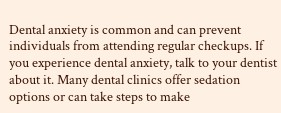Dental anxiety is common and can prevent individuals from attending regular checkups. If you experience dental anxiety, talk to your dentist about it. Many dental clinics offer sedation options or can take steps to make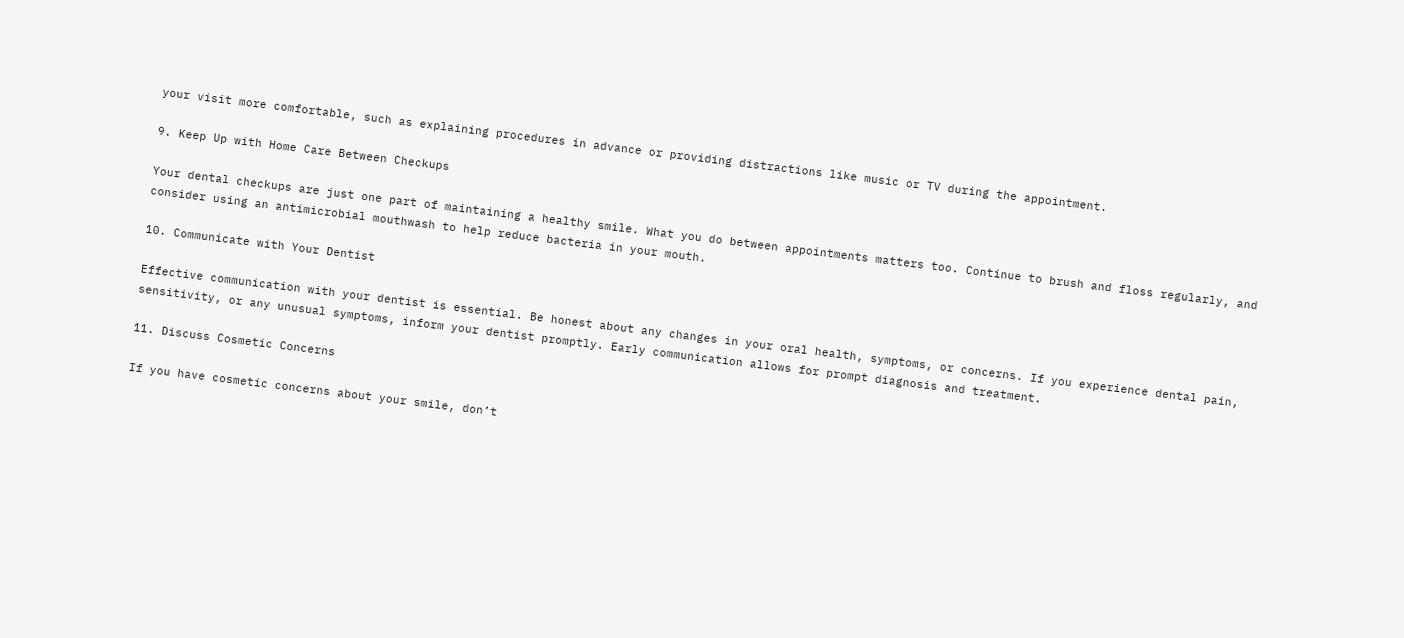your visit more comfortable, such as explaining procedures in advance or providing distractions like music or TV during the appointment.

9. Keep Up with Home Care Between Checkups

Your dental checkups are just one part of maintaining a healthy smile. What you do between appointments matters too. Continue to brush and floss regularly, and consider using an antimicrobial mouthwash to help reduce bacteria in your mouth.

10. Communicate with Your Dentist

Effective communication with your dentist is essential. Be honest about any changes in your oral health, symptoms, or concerns. If you experience dental pain, sensitivity, or any unusual symptoms, inform your dentist promptly. Early communication allows for prompt diagnosis and treatment.

11. Discuss Cosmetic Concerns

If you have cosmetic concerns about your smile, don’t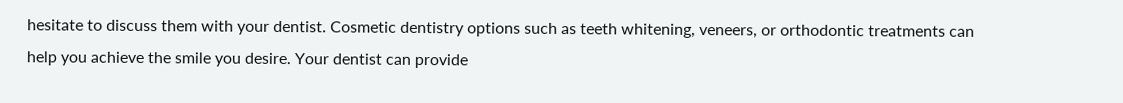hesitate to discuss them with your dentist. Cosmetic dentistry options such as teeth whitening, veneers, or orthodontic treatments can help you achieve the smile you desire. Your dentist can provide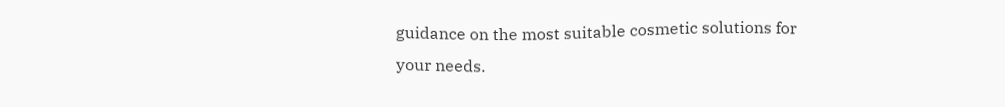guidance on the most suitable cosmetic solutions for your needs.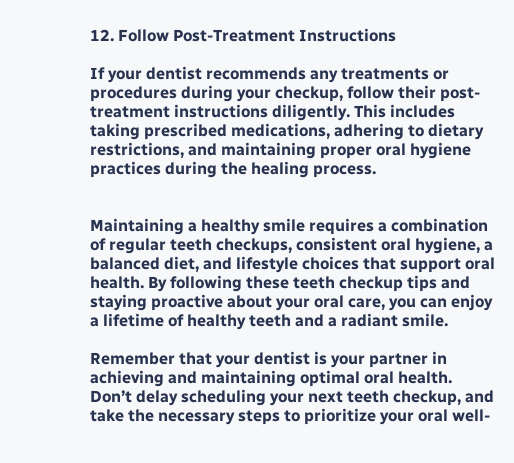12. Follow Post-Treatment Instructions

If your dentist recommends any treatments or procedures during your checkup, follow their post-treatment instructions diligently. This includes taking prescribed medications, adhering to dietary restrictions, and maintaining proper oral hygiene practices during the healing process.


Maintaining a healthy smile requires a combination of regular teeth checkups, consistent oral hygiene, a balanced diet, and lifestyle choices that support oral health. By following these teeth checkup tips and staying proactive about your oral care, you can enjoy a lifetime of healthy teeth and a radiant smile.

Remember that your dentist is your partner in achieving and maintaining optimal oral health. Don’t delay scheduling your next teeth checkup, and take the necessary steps to prioritize your oral well-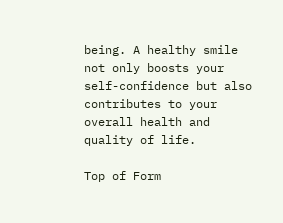being. A healthy smile not only boosts your self-confidence but also contributes to your overall health and quality of life.

Top of Form